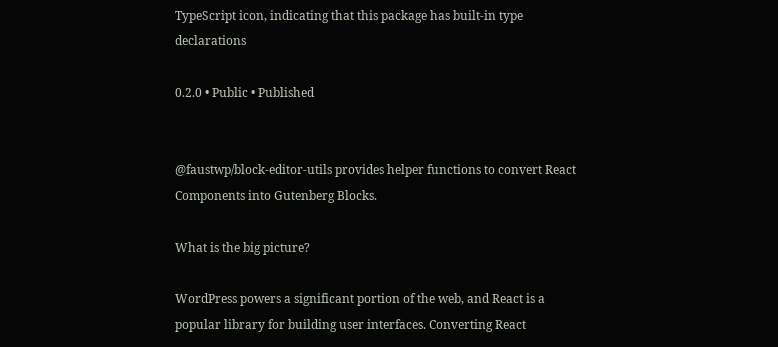TypeScript icon, indicating that this package has built-in type declarations

0.2.0 • Public • Published


@faustwp/block-editor-utils provides helper functions to convert React Components into Gutenberg Blocks.

What is the big picture?

WordPress powers a significant portion of the web, and React is a popular library for building user interfaces. Converting React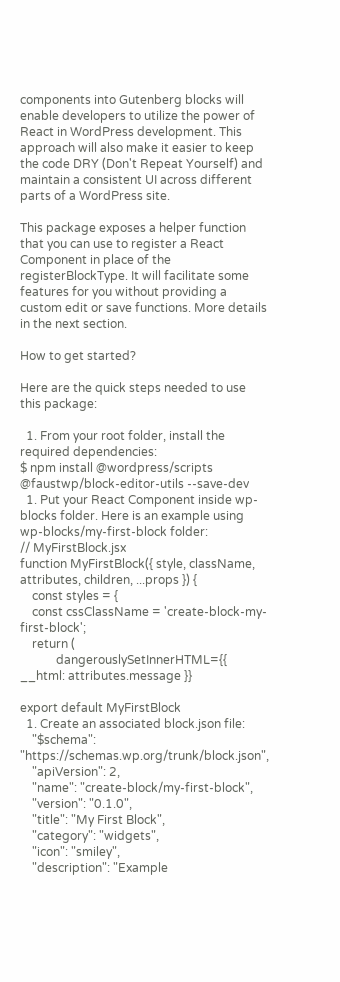components into Gutenberg blocks will enable developers to utilize the power of React in WordPress development. This approach will also make it easier to keep the code DRY (Don't Repeat Yourself) and maintain a consistent UI across different parts of a WordPress site.

This package exposes a helper function that you can use to register a React Component in place of the registerBlockType. It will facilitate some features for you without providing a custom edit or save functions. More details in the next section.

How to get started?

Here are the quick steps needed to use this package:

  1. From your root folder, install the required dependencies:
$ npm install @wordpress/scripts @faustwp/block-editor-utils --save-dev
  1. Put your React Component inside wp-blocks folder. Here is an example using wp-blocks/my-first-block folder:
// MyFirstBlock.jsx
function MyFirstBlock({ style, className, attributes, children, ...props }) {
    const styles = {
    const cssClassName = 'create-block-my-first-block';
    return (
            dangerouslySetInnerHTML={{ __html: attributes.message }}

export default MyFirstBlock
  1. Create an associated block.json file:
    "$schema": "https://schemas.wp.org/trunk/block.json",
    "apiVersion": 2,
    "name": "create-block/my-first-block",
    "version": "0.1.0",
    "title": "My First Block",
    "category": "widgets",
    "icon": "smiley",
    "description": "Example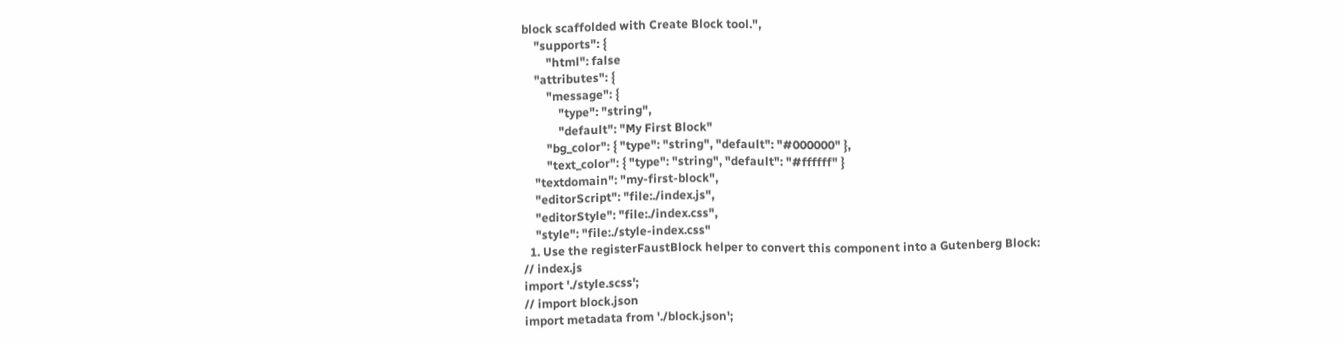block scaffolded with Create Block tool.",
    "supports": {
        "html": false
    "attributes": {
        "message": {
            "type": "string",
            "default": "My First Block"
        "bg_color": { "type": "string", "default": "#000000" },
        "text_color": { "type": "string", "default": "#ffffff" }
    "textdomain": "my-first-block",
    "editorScript": "file:./index.js",
    "editorStyle": "file:./index.css",
    "style": "file:./style-index.css"
  1. Use the registerFaustBlock helper to convert this component into a Gutenberg Block:
// index.js
import './style.scss';
// import block.json
import metadata from './block.json';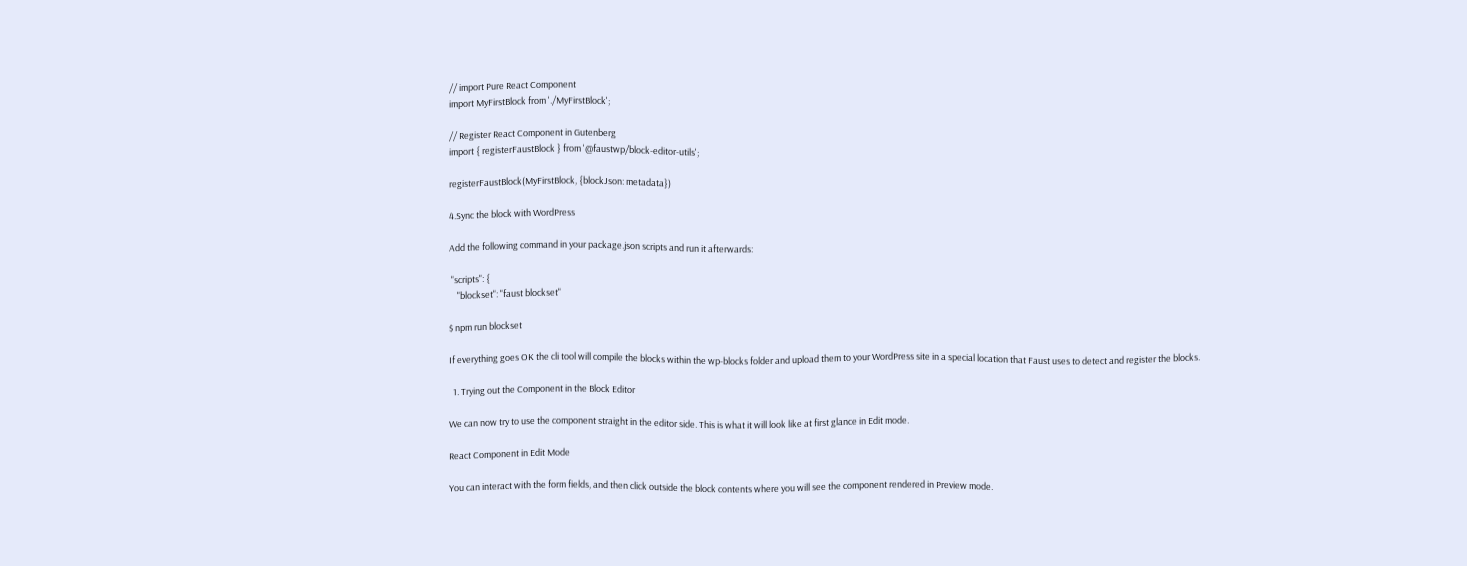// import Pure React Component
import MyFirstBlock from './MyFirstBlock';

// Register React Component in Gutenberg
import { registerFaustBlock } from '@faustwp/block-editor-utils';

registerFaustBlock(MyFirstBlock, {blockJson: metadata})

4.Sync the block with WordPress

Add the following command in your package.json scripts and run it afterwards:

 "scripts": {
    "blockset": "faust blockset"

$ npm run blockset

If everything goes OK the cli tool will compile the blocks within the wp-blocks folder and upload them to your WordPress site in a special location that Faust uses to detect and register the blocks.

  1. Trying out the Component in the Block Editor

We can now try to use the component straight in the editor side. This is what it will look like at first glance in Edit mode.

React Component in Edit Mode

You can interact with the form fields, and then click outside the block contents where you will see the component rendered in Preview mode.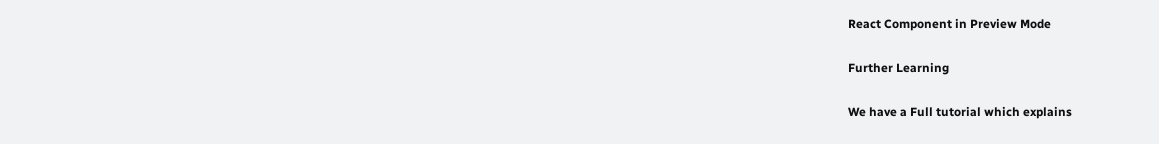React Component in Preview Mode

Further Learning

We have a Full tutorial which explains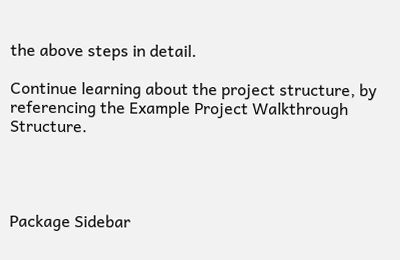the above steps in detail.

Continue learning about the project structure, by referencing the Example Project Walkthrough Structure.




Package Sidebar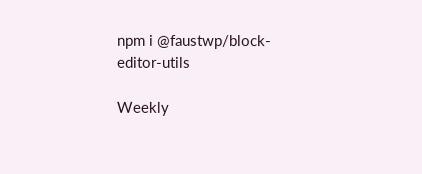npm i @faustwp/block-editor-utils

Weekly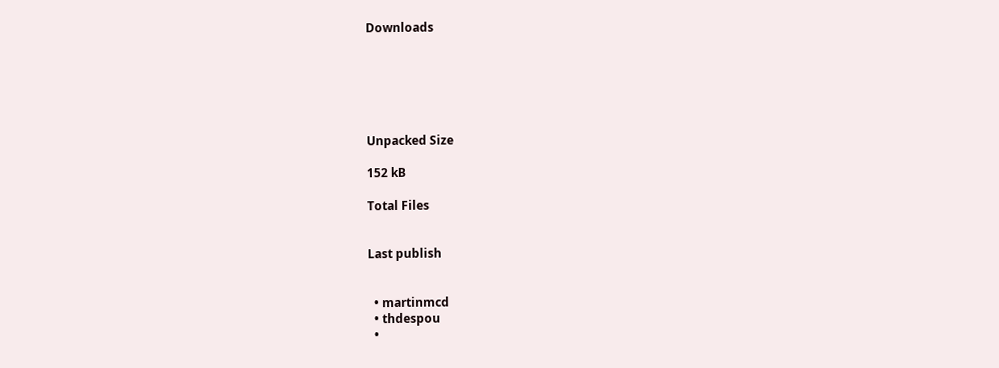Downloads






Unpacked Size

152 kB

Total Files


Last publish


  • martinmcd
  • thdespou
  •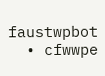faustwpbot
  • cfwwpe